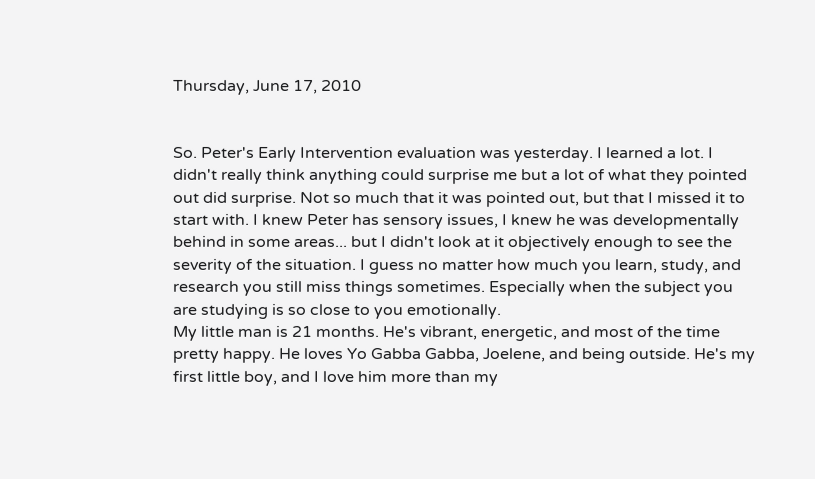Thursday, June 17, 2010


So. Peter's Early Intervention evaluation was yesterday. I learned a lot. I didn't really think anything could surprise me but a lot of what they pointed out did surprise. Not so much that it was pointed out, but that I missed it to start with. I knew Peter has sensory issues, I knew he was developmentally behind in some areas... but I didn't look at it objectively enough to see the severity of the situation. I guess no matter how much you learn, study, and research you still miss things sometimes. Especially when the subject you are studying is so close to you emotionally.
My little man is 21 months. He's vibrant, energetic, and most of the time pretty happy. He loves Yo Gabba Gabba, Joelene, and being outside. He's my first little boy, and I love him more than my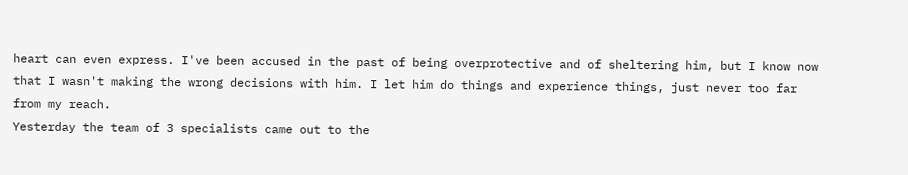heart can even express. I've been accused in the past of being overprotective and of sheltering him, but I know now that I wasn't making the wrong decisions with him. I let him do things and experience things, just never too far from my reach.
Yesterday the team of 3 specialists came out to the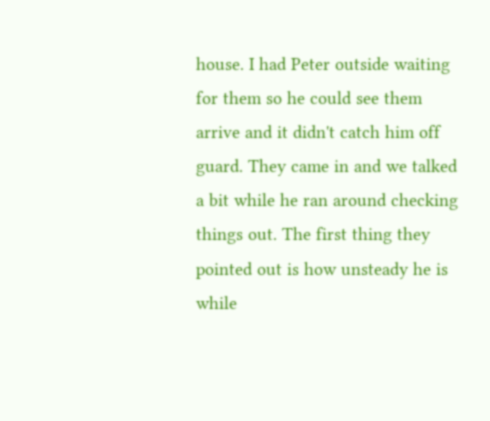house. I had Peter outside waiting for them so he could see them arrive and it didn't catch him off guard. They came in and we talked a bit while he ran around checking things out. The first thing they pointed out is how unsteady he is while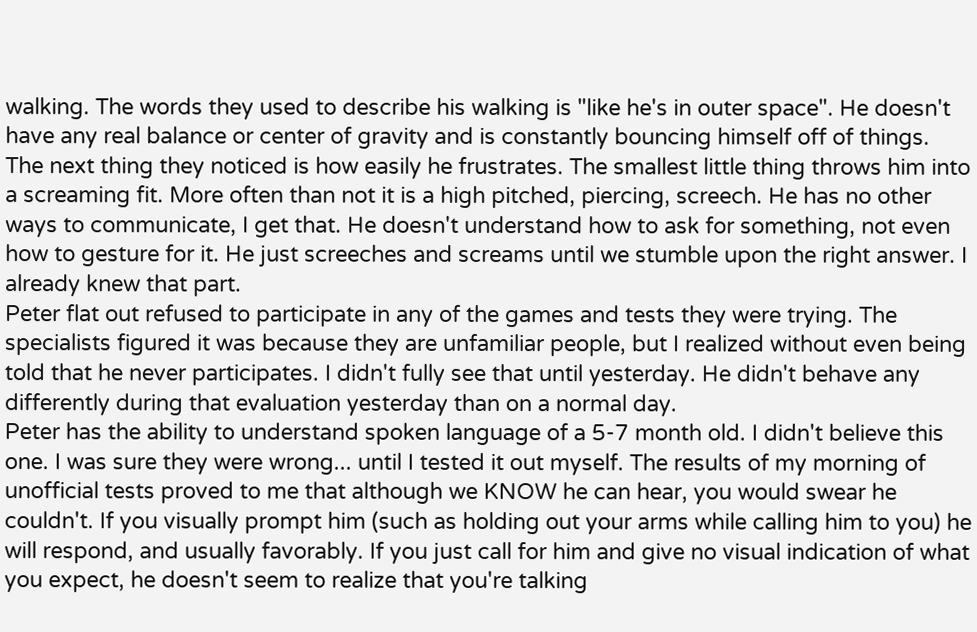walking. The words they used to describe his walking is "like he's in outer space". He doesn't have any real balance or center of gravity and is constantly bouncing himself off of things.
The next thing they noticed is how easily he frustrates. The smallest little thing throws him into a screaming fit. More often than not it is a high pitched, piercing, screech. He has no other ways to communicate, I get that. He doesn't understand how to ask for something, not even how to gesture for it. He just screeches and screams until we stumble upon the right answer. I already knew that part.
Peter flat out refused to participate in any of the games and tests they were trying. The specialists figured it was because they are unfamiliar people, but I realized without even being told that he never participates. I didn't fully see that until yesterday. He didn't behave any differently during that evaluation yesterday than on a normal day.
Peter has the ability to understand spoken language of a 5-7 month old. I didn't believe this one. I was sure they were wrong... until I tested it out myself. The results of my morning of unofficial tests proved to me that although we KNOW he can hear, you would swear he couldn't. If you visually prompt him (such as holding out your arms while calling him to you) he will respond, and usually favorably. If you just call for him and give no visual indication of what you expect, he doesn't seem to realize that you're talking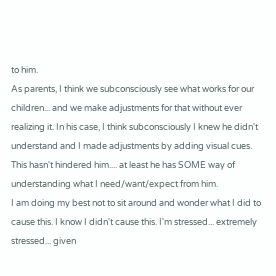to him.
As parents, I think we subconsciously see what works for our children... and we make adjustments for that without ever realizing it. In his case, I think subconsciously I knew he didn't understand and I made adjustments by adding visual cues. This hasn't hindered him.... at least he has SOME way of understanding what I need/want/expect from him.
I am doing my best not to sit around and wonder what I did to cause this. I know I didn't cause this. I'm stressed... extremely stressed... given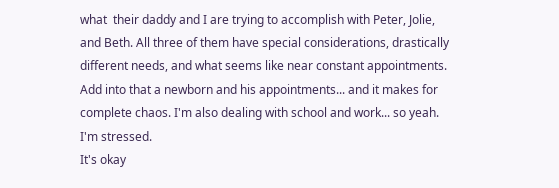what  their daddy and I are trying to accomplish with Peter, Jolie, and Beth. All three of them have special considerations, drastically different needs, and what seems like near constant appointments. Add into that a newborn and his appointments... and it makes for complete chaos. I'm also dealing with school and work... so yeah. I'm stressed.
It's okay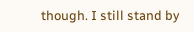though. I still stand by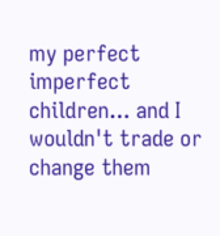my perfect imperfect children... and I wouldn't trade or change them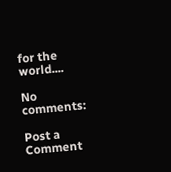for the world....

No comments:

Post a Comment